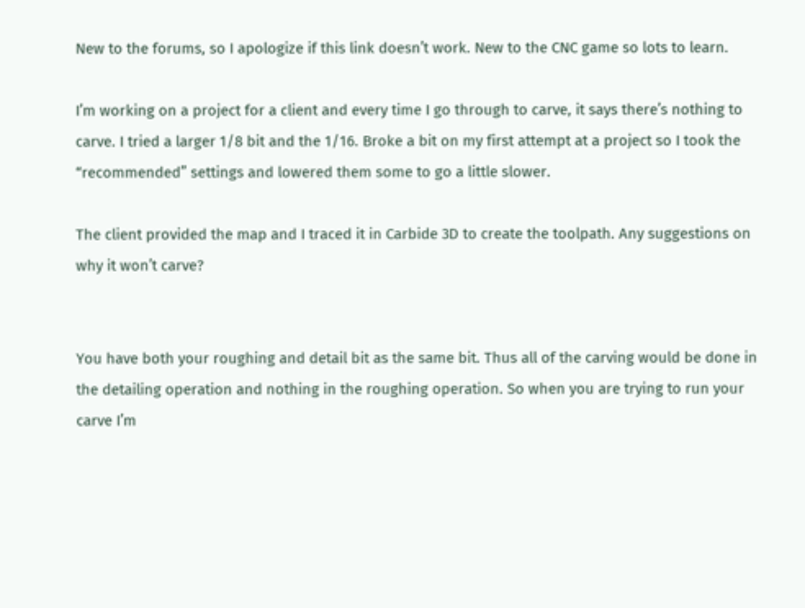New to the forums, so I apologize if this link doesn’t work. New to the CNC game so lots to learn.

I’m working on a project for a client and every time I go through to carve, it says there’s nothing to carve. I tried a larger 1/8 bit and the 1/16. Broke a bit on my first attempt at a project so I took the “recommended” settings and lowered them some to go a little slower.

The client provided the map and I traced it in Carbide 3D to create the toolpath. Any suggestions on why it won’t carve?


You have both your roughing and detail bit as the same bit. Thus all of the carving would be done in the detailing operation and nothing in the roughing operation. So when you are trying to run your carve I’m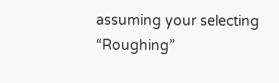assuming your selecting “Roughing”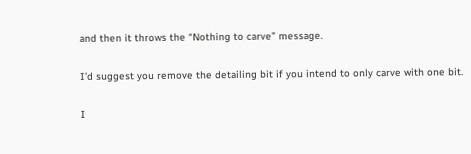and then it throws the “Nothing to carve” message.

I’d suggest you remove the detailing bit if you intend to only carve with one bit.

I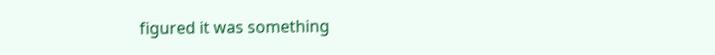figured it was something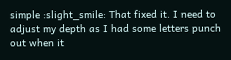simple :slight_smile: That fixed it. I need to adjust my depth as I had some letters punch out when it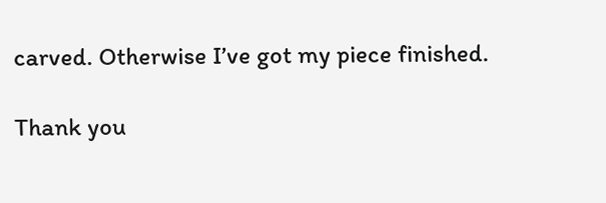carved. Otherwise I’ve got my piece finished.

Thank you